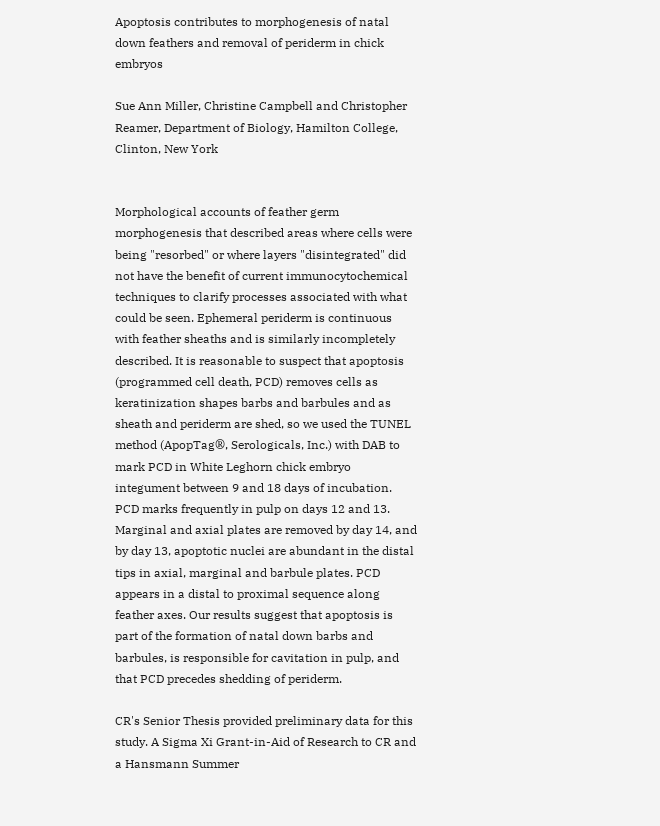Apoptosis contributes to morphogenesis of natal down feathers and removal of periderm in chick embryos

Sue Ann Miller, Christine Campbell and Christopher Reamer, Department of Biology, Hamilton College, Clinton, New York


Morphological accounts of feather germ morphogenesis that described areas where cells were being "resorbed" or where layers "disintegrated" did not have the benefit of current immunocytochemical techniques to clarify processes associated with what could be seen. Ephemeral periderm is continuous with feather sheaths and is similarly incompletely described. It is reasonable to suspect that apoptosis (programmed cell death, PCD) removes cells as keratinization shapes barbs and barbules and as sheath and periderm are shed, so we used the TUNEL method (ApopTag®, Serologicals, Inc.) with DAB to mark PCD in White Leghorn chick embryo integument between 9 and 18 days of incubation. PCD marks frequently in pulp on days 12 and 13. Marginal and axial plates are removed by day 14, and by day 13, apoptotic nuclei are abundant in the distal tips in axial, marginal and barbule plates. PCD appears in a distal to proximal sequence along feather axes. Our results suggest that apoptosis is part of the formation of natal down barbs and barbules, is responsible for cavitation in pulp, and that PCD precedes shedding of periderm.

CR's Senior Thesis provided preliminary data for this study. A Sigma Xi Grant-in-Aid of Research to CR and a Hansmann Summer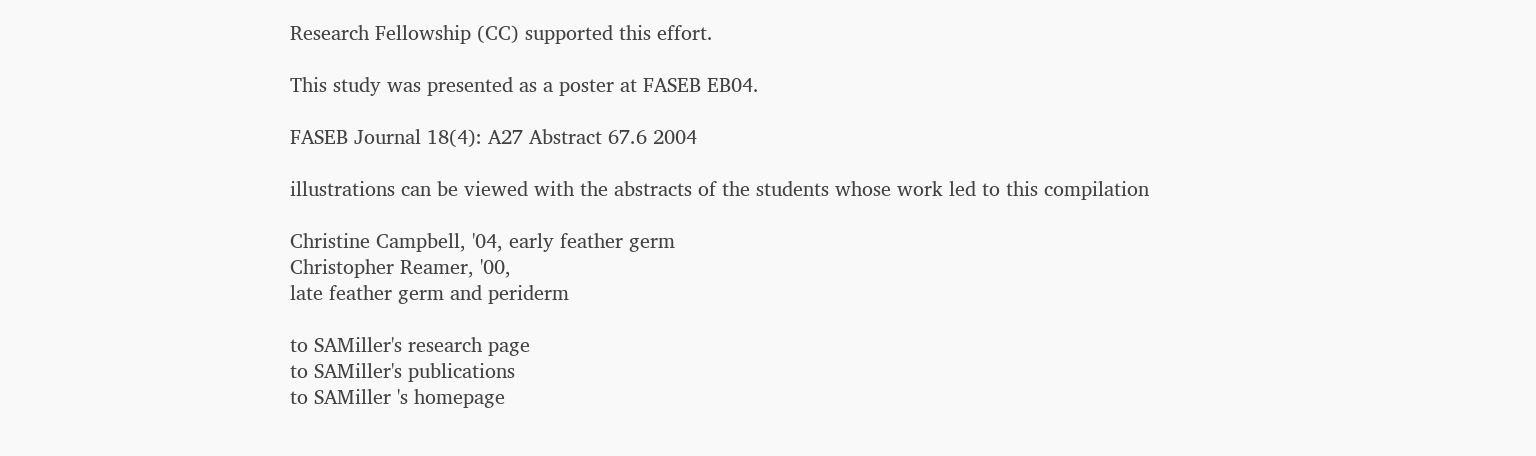Research Fellowship (CC) supported this effort.

This study was presented as a poster at FASEB EB04.

FASEB Journal 18(4): A27 Abstract 67.6 2004

illustrations can be viewed with the abstracts of the students whose work led to this compilation

Christine Campbell, '04, early feather germ
Christopher Reamer, '00,
late feather germ and periderm

to SAMiller's research page
to SAMiller's publications
to SAMiller 's homepage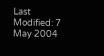Last Modified: 7 May 2004